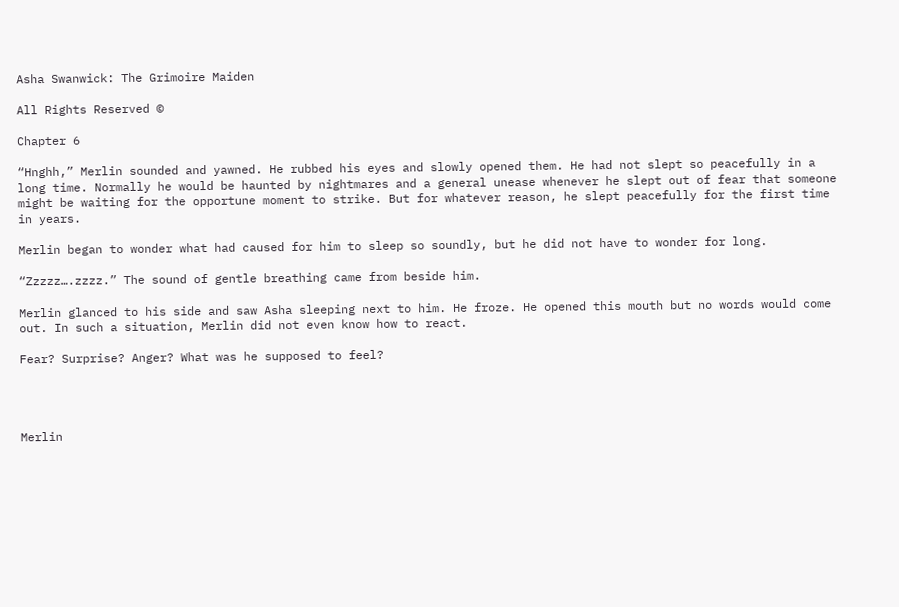Asha Swanwick: The Grimoire Maiden

All Rights Reserved ©

Chapter 6

“Hnghh,” Merlin sounded and yawned. He rubbed his eyes and slowly opened them. He had not slept so peacefully in a long time. Normally he would be haunted by nightmares and a general unease whenever he slept out of fear that someone might be waiting for the opportune moment to strike. But for whatever reason, he slept peacefully for the first time in years.

Merlin began to wonder what had caused for him to sleep so soundly, but he did not have to wonder for long.

“Zzzzz….zzzz.” The sound of gentle breathing came from beside him.

Merlin glanced to his side and saw Asha sleeping next to him. He froze. He opened this mouth but no words would come out. In such a situation, Merlin did not even know how to react.

Fear? Surprise? Anger? What was he supposed to feel?




Merlin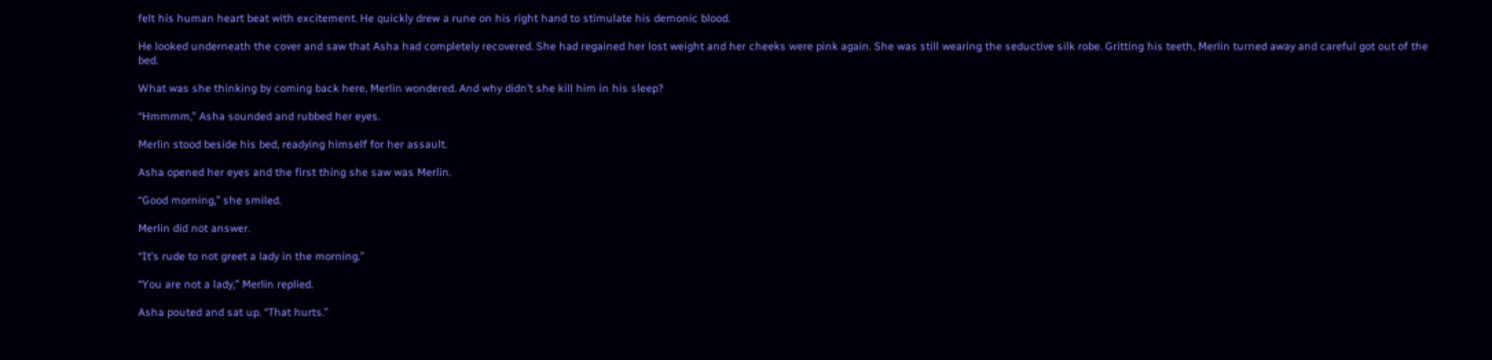felt his human heart beat with excitement. He quickly drew a rune on his right hand to stimulate his demonic blood.

He looked underneath the cover and saw that Asha had completely recovered. She had regained her lost weight and her cheeks were pink again. She was still wearing the seductive silk robe. Gritting his teeth, Merlin turned away and careful got out of the bed.

What was she thinking by coming back here, Merlin wondered. And why didn’t she kill him in his sleep?

“Hmmmm,” Asha sounded and rubbed her eyes.

Merlin stood beside his bed, readying himself for her assault.

Asha opened her eyes and the first thing she saw was Merlin.

“Good morning,” she smiled.

Merlin did not answer.

“It’s rude to not greet a lady in the morning.”

“You are not a lady,” Merlin replied.

Asha pouted and sat up. “That hurts.”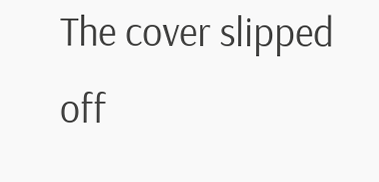The cover slipped off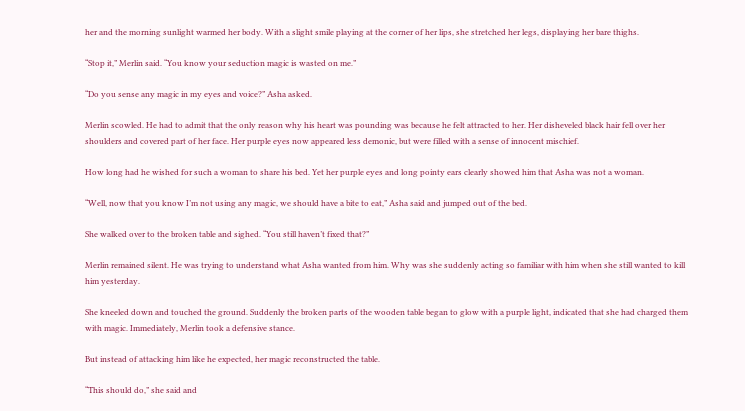her and the morning sunlight warmed her body. With a slight smile playing at the corner of her lips, she stretched her legs, displaying her bare thighs.

“Stop it,” Merlin said. “You know your seduction magic is wasted on me.”

“Do you sense any magic in my eyes and voice?” Asha asked.

Merlin scowled. He had to admit that the only reason why his heart was pounding was because he felt attracted to her. Her disheveled black hair fell over her shoulders and covered part of her face. Her purple eyes now appeared less demonic, but were filled with a sense of innocent mischief.

How long had he wished for such a woman to share his bed. Yet her purple eyes and long pointy ears clearly showed him that Asha was not a woman.

“Well, now that you know I’m not using any magic, we should have a bite to eat,” Asha said and jumped out of the bed.

She walked over to the broken table and sighed. “You still haven’t fixed that?”

Merlin remained silent. He was trying to understand what Asha wanted from him. Why was she suddenly acting so familiar with him when she still wanted to kill him yesterday.

She kneeled down and touched the ground. Suddenly the broken parts of the wooden table began to glow with a purple light, indicated that she had charged them with magic. Immediately, Merlin took a defensive stance.

But instead of attacking him like he expected, her magic reconstructed the table.

“This should do,” she said and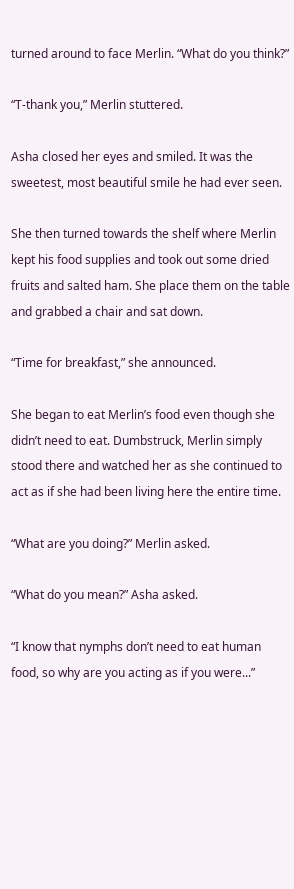turned around to face Merlin. “What do you think?”

“T-thank you,” Merlin stuttered.

Asha closed her eyes and smiled. It was the sweetest, most beautiful smile he had ever seen.

She then turned towards the shelf where Merlin kept his food supplies and took out some dried fruits and salted ham. She place them on the table and grabbed a chair and sat down.

“Time for breakfast,” she announced.

She began to eat Merlin’s food even though she didn’t need to eat. Dumbstruck, Merlin simply stood there and watched her as she continued to act as if she had been living here the entire time.

“What are you doing?” Merlin asked.

“What do you mean?” Asha asked.

“I know that nymphs don’t need to eat human food, so why are you acting as if you were...”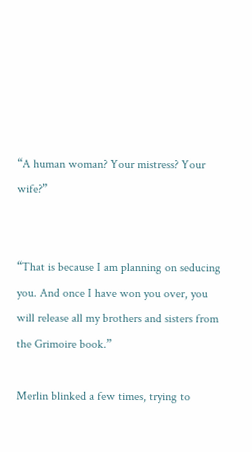“A human woman? Your mistress? Your wife?”


“That is because I am planning on seducing you. And once I have won you over, you will release all my brothers and sisters from the Grimoire book.”

Merlin blinked a few times, trying to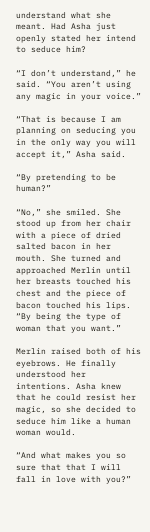understand what she meant. Had Asha just openly stated her intend to seduce him?

“I don’t understand,” he said. “You aren’t using any magic in your voice.”

“That is because I am planning on seducing you in the only way you will accept it,” Asha said.

“By pretending to be human?”

“No,” she smiled. She stood up from her chair with a piece of dried salted bacon in her mouth. She turned and approached Merlin until her breasts touched his chest and the piece of bacon touched his lips. “By being the type of woman that you want.”

Merlin raised both of his eyebrows. He finally understood her intentions. Asha knew that he could resist her magic, so she decided to seduce him like a human woman would.

“And what makes you so sure that that I will fall in love with you?”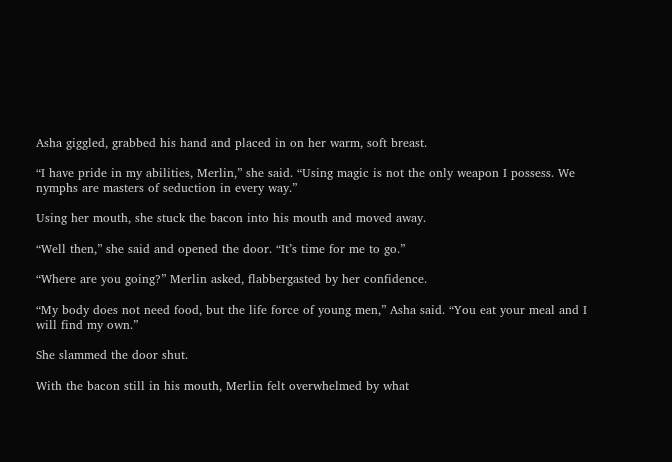Asha giggled, grabbed his hand and placed in on her warm, soft breast.

“I have pride in my abilities, Merlin,” she said. “Using magic is not the only weapon I possess. We nymphs are masters of seduction in every way.”

Using her mouth, she stuck the bacon into his mouth and moved away.

“Well then,” she said and opened the door. “It’s time for me to go.”

“Where are you going?” Merlin asked, flabbergasted by her confidence.

“My body does not need food, but the life force of young men,” Asha said. “You eat your meal and I will find my own.”

She slammed the door shut.

With the bacon still in his mouth, Merlin felt overwhelmed by what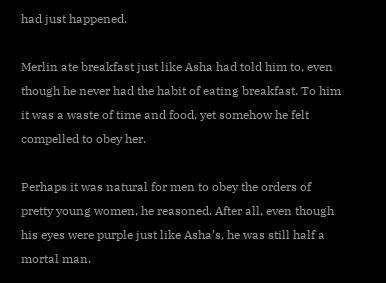had just happened.

Merlin ate breakfast just like Asha had told him to, even though he never had the habit of eating breakfast. To him it was a waste of time and food, yet somehow he felt compelled to obey her.

Perhaps it was natural for men to obey the orders of pretty young women, he reasoned. After all, even though his eyes were purple just like Asha’s, he was still half a mortal man.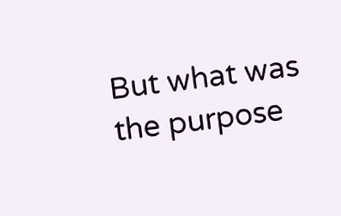But what was the purpose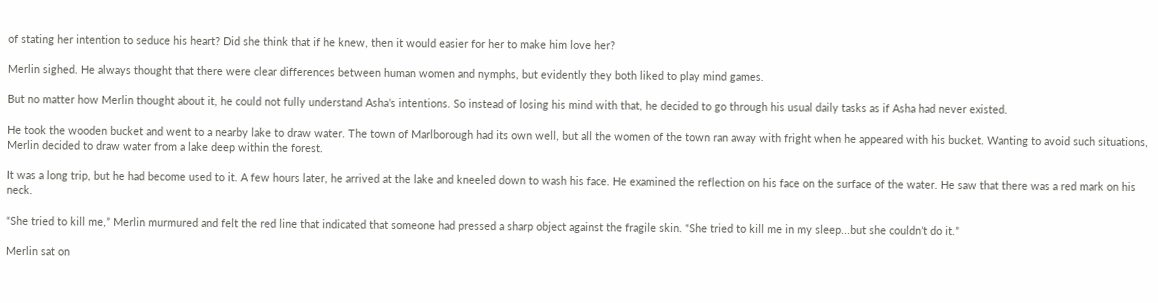of stating her intention to seduce his heart? Did she think that if he knew, then it would easier for her to make him love her?

Merlin sighed. He always thought that there were clear differences between human women and nymphs, but evidently they both liked to play mind games.

But no matter how Merlin thought about it, he could not fully understand Asha’s intentions. So instead of losing his mind with that, he decided to go through his usual daily tasks as if Asha had never existed.

He took the wooden bucket and went to a nearby lake to draw water. The town of Marlborough had its own well, but all the women of the town ran away with fright when he appeared with his bucket. Wanting to avoid such situations, Merlin decided to draw water from a lake deep within the forest.

It was a long trip, but he had become used to it. A few hours later, he arrived at the lake and kneeled down to wash his face. He examined the reflection on his face on the surface of the water. He saw that there was a red mark on his neck.

“She tried to kill me,” Merlin murmured and felt the red line that indicated that someone had pressed a sharp object against the fragile skin. “She tried to kill me in my sleep...but she couldn’t do it.”

Merlin sat on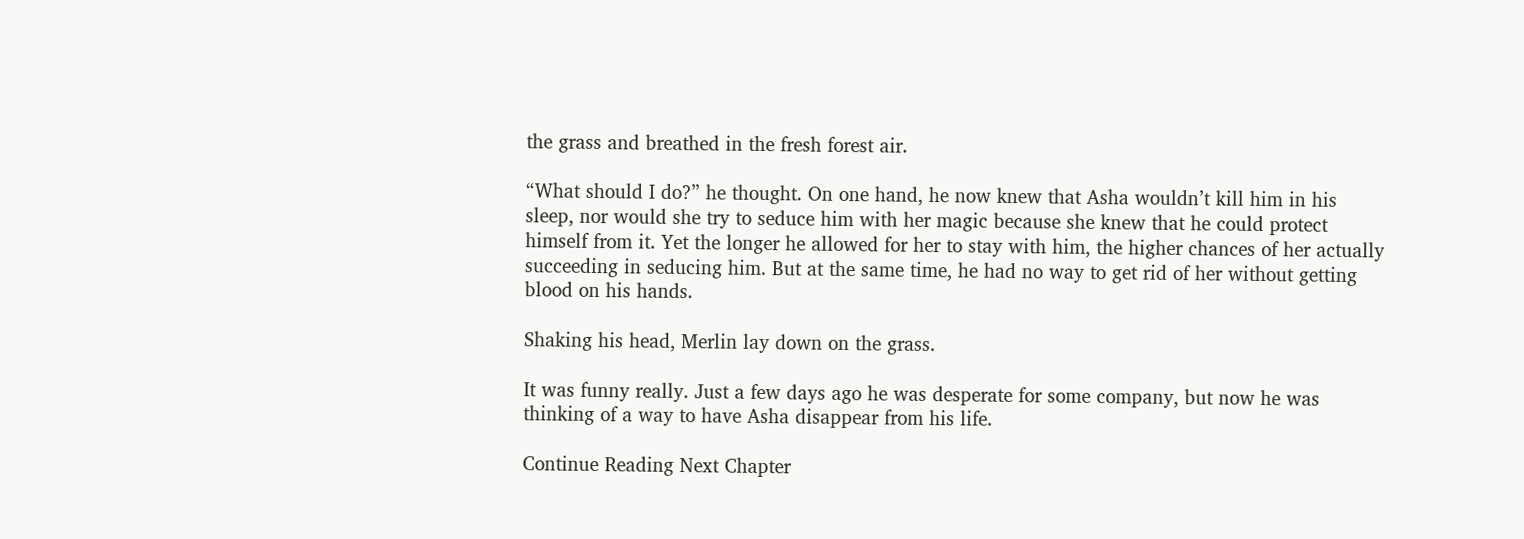the grass and breathed in the fresh forest air.

“What should I do?” he thought. On one hand, he now knew that Asha wouldn’t kill him in his sleep, nor would she try to seduce him with her magic because she knew that he could protect himself from it. Yet the longer he allowed for her to stay with him, the higher chances of her actually succeeding in seducing him. But at the same time, he had no way to get rid of her without getting blood on his hands.

Shaking his head, Merlin lay down on the grass.

It was funny really. Just a few days ago he was desperate for some company, but now he was thinking of a way to have Asha disappear from his life.

Continue Reading Next Chapter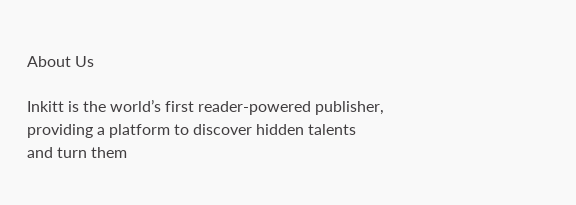About Us

Inkitt is the world’s first reader-powered publisher, providing a platform to discover hidden talents and turn them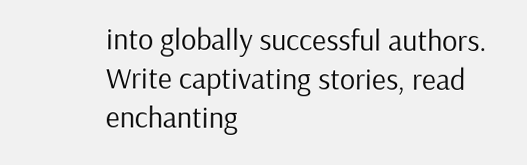into globally successful authors. Write captivating stories, read enchanting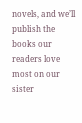novels, and we’ll publish the books our readers love most on our sister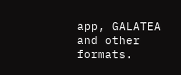app, GALATEA and other formats.